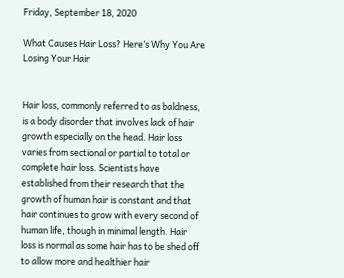Friday, September 18, 2020

What Causes Hair Loss? Here’s Why You Are Losing Your Hair


Hair loss, commonly referred to as baldness, is a body disorder that involves lack of hair growth especially on the head. Hair loss varies from sectional or partial to total or complete hair loss. Scientists have established from their research that the growth of human hair is constant and that hair continues to grow with every second of human life, though in minimal length. Hair loss is normal as some hair has to be shed off to allow more and healthier hair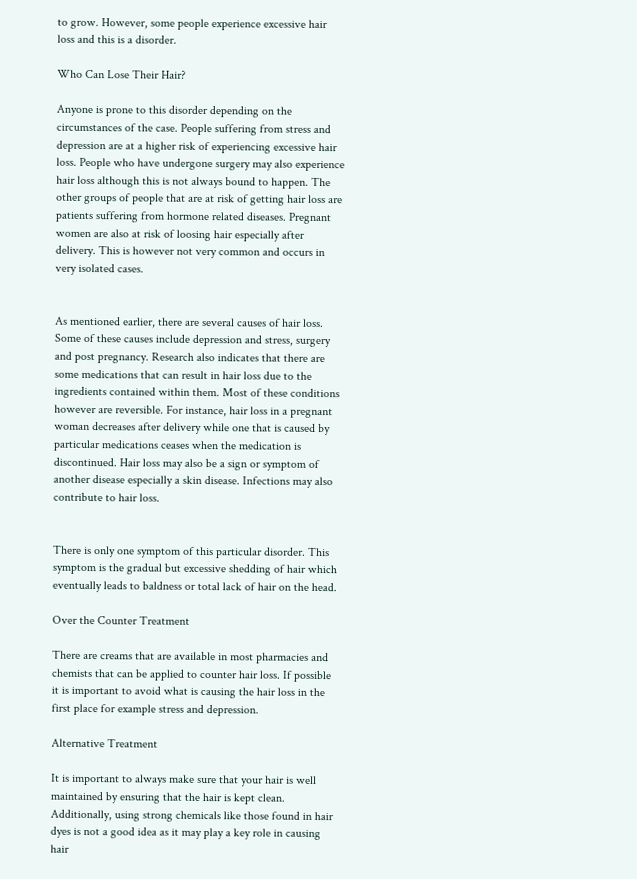to grow. However, some people experience excessive hair loss and this is a disorder.

Who Can Lose Their Hair?

Anyone is prone to this disorder depending on the circumstances of the case. People suffering from stress and depression are at a higher risk of experiencing excessive hair loss. People who have undergone surgery may also experience hair loss although this is not always bound to happen. The other groups of people that are at risk of getting hair loss are patients suffering from hormone related diseases. Pregnant women are also at risk of loosing hair especially after delivery. This is however not very common and occurs in very isolated cases.


As mentioned earlier, there are several causes of hair loss. Some of these causes include depression and stress, surgery and post pregnancy. Research also indicates that there are some medications that can result in hair loss due to the ingredients contained within them. Most of these conditions however are reversible. For instance, hair loss in a pregnant woman decreases after delivery while one that is caused by particular medications ceases when the medication is discontinued. Hair loss may also be a sign or symptom of another disease especially a skin disease. Infections may also contribute to hair loss.


There is only one symptom of this particular disorder. This symptom is the gradual but excessive shedding of hair which eventually leads to baldness or total lack of hair on the head.

Over the Counter Treatment

There are creams that are available in most pharmacies and chemists that can be applied to counter hair loss. If possible it is important to avoid what is causing the hair loss in the first place for example stress and depression.

Alternative Treatment

It is important to always make sure that your hair is well maintained by ensuring that the hair is kept clean. Additionally, using strong chemicals like those found in hair dyes is not a good idea as it may play a key role in causing hair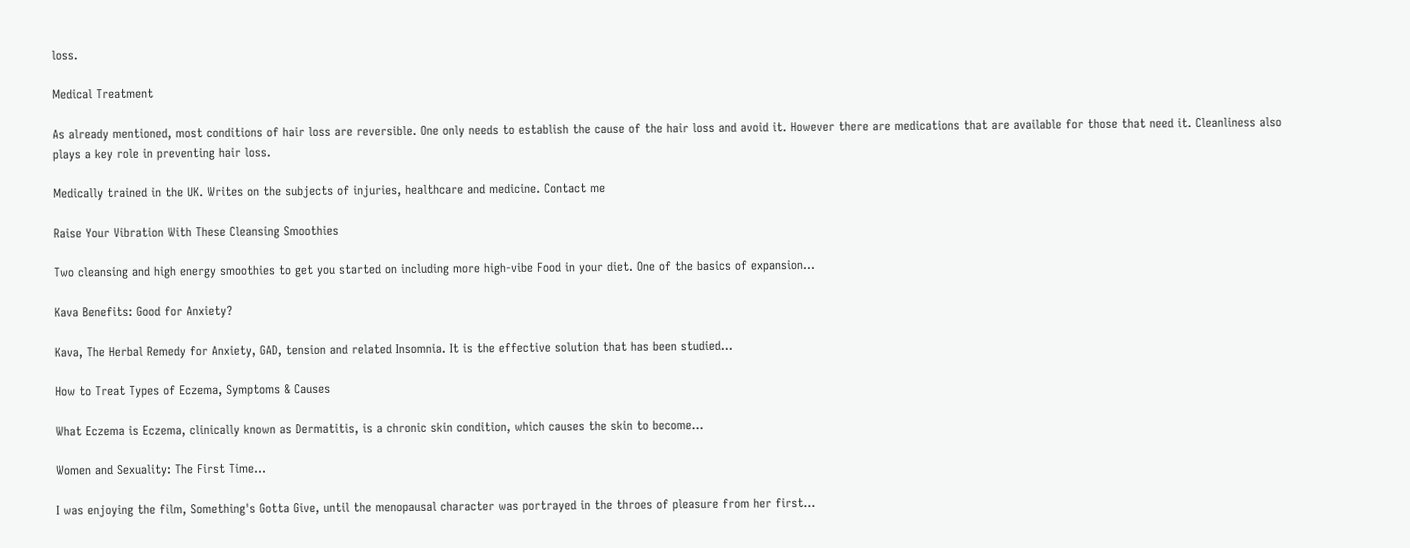loss.

Medical Treatment

As already mentioned, most conditions of hair loss are reversible. One only needs to establish the cause of the hair loss and avoid it. However there are medications that are available for those that need it. Cleanliness also plays a key role in preventing hair loss.

Medically trained in the UK. Writes on the subjects of injuries, healthcare and medicine. Contact me

Raise Your Vibration With These Cleansing Smoothies

Two cleansing and high energy smoothies to get you started on including more high-vibe Food in your diet. One of the basics of expansion...

Kava Benefits: Good for Anxiety?

Kava, The Herbal Remedy for Anxiety, GAD, tension and related Insomnia. It is the effective solution that has been studied...

How to Treat Types of Eczema, Symptoms & Causes

What Eczema is Eczema, clinically known as Dermatitis, is a chronic skin condition, which causes the skin to become...

Women and Sexuality: The First Time…

I was enjoying the film, Something's Gotta Give, until the menopausal character was portrayed in the throes of pleasure from her first...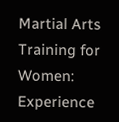Martial Arts Training for Women: Experience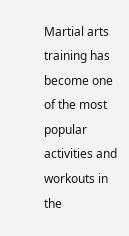Martial arts training has become one of the most popular activities and workouts in the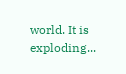world. It is exploding...